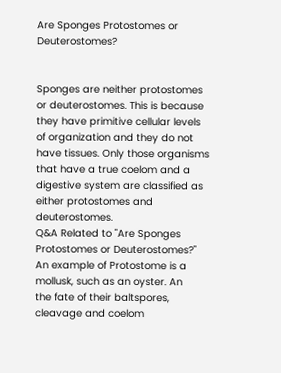Are Sponges Protostomes or Deuterostomes?


Sponges are neither protostomes or deuterostomes. This is because they have primitive cellular levels of organization and they do not have tissues. Only those organisms that have a true coelom and a digestive system are classified as either protostomes and deuterostomes.
Q&A Related to "Are Sponges Protostomes or Deuterostomes?"
An example of Protostome is a mollusk, such as an oyster. An
the fate of their baltspores, cleavage and coelom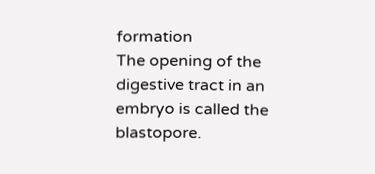formation
The opening of the digestive tract in an embryo is called the blastopore.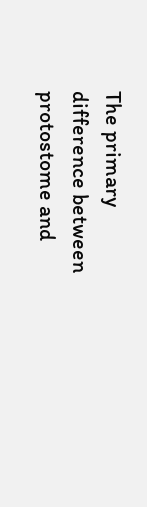The primary difference between protostome and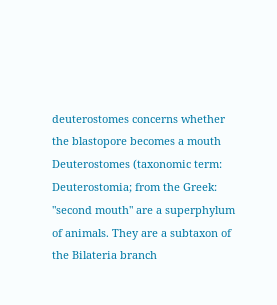deuterostomes concerns whether the blastopore becomes a mouth
Deuterostomes (taxonomic term: Deuterostomia; from the Greek: "second mouth" are a superphylum of animals. They are a subtaxon of the Bilateria branch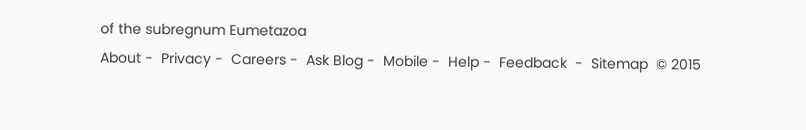of the subregnum Eumetazoa
About -  Privacy -  Careers -  Ask Blog -  Mobile -  Help -  Feedback  -  Sitemap  © 2015